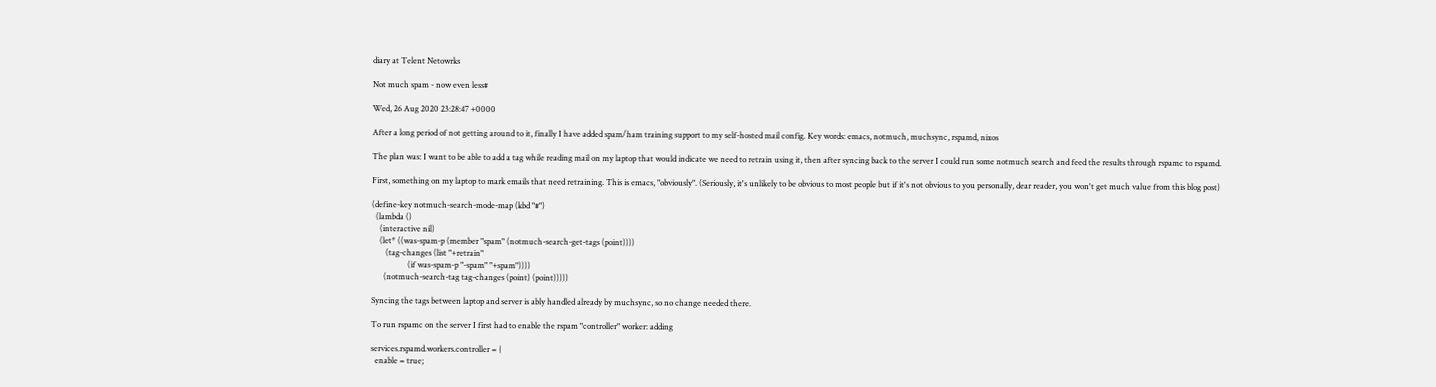diary at Telent Netowrks

Not much spam - now even less#

Wed, 26 Aug 2020 23:28:47 +0000

After a long period of not getting around to it, finally I have added spam/ham training support to my self-hosted mail config. Key words: emacs, notmuch, muchsync, rspamd, nixos

The plan was: I want to be able to add a tag while reading mail on my laptop that would indicate we need to retrain using it, then after syncing back to the server I could run some notmuch search and feed the results through rspamc to rspamd.

First, something on my laptop to mark emails that need retraining. This is emacs, "obviously". (Seriously, it's unlikely to be obvious to most people but if it's not obvious to you personally, dear reader, you won't get much value from this blog post)

(define-key notmuch-search-mode-map (kbd "#")
  (lambda ()
    (interactive nil)
    (let* ((was-spam-p (member "spam" (notmuch-search-get-tags (point))))
       (tag-changes (list "+retrain"
                  (if was-spam-p "-spam" "+spam"))))
      (notmuch-search-tag tag-changes (point) (point)))))

Syncing the tags between laptop and server is ably handled already by muchsync, so no change needed there.

To run rspamc on the server I first had to enable the rspam "controller" worker: adding

services.rspamd.workers.controller = {
  enable = true;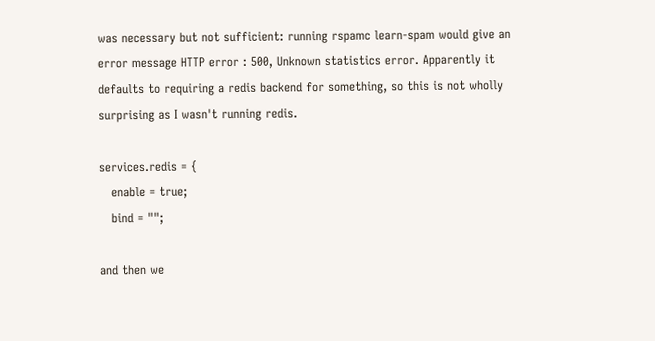was necessary but not sufficient: running rspamc learn-spam would give an error message HTTP error : 500, Unknown statistics error. Apparently it defaults to requiring a redis backend for something, so this is not wholly surprising as I wasn't running redis.

services.redis = {
   enable = true;
   bind = "";

and then we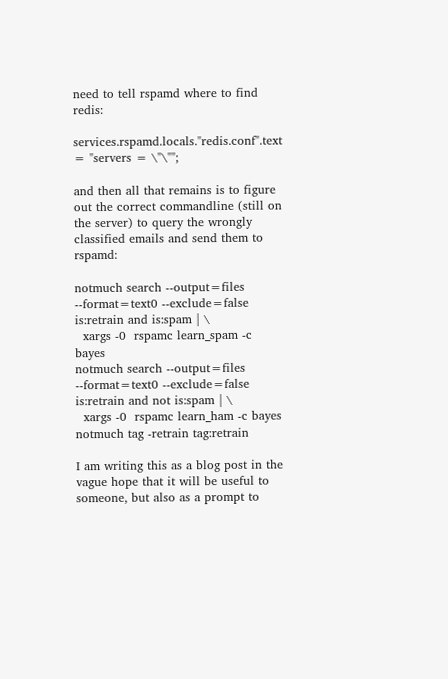need to tell rspamd where to find redis:

services.rspamd.locals."redis.conf".text = "servers = \"\"";

and then all that remains is to figure out the correct commandline (still on the server) to query the wrongly classified emails and send them to rspamd:

notmuch search --output=files --format=text0 --exclude=false is:retrain and is:spam | \
  xargs -0  rspamc learn_spam -c bayes
notmuch search --output=files --format=text0 --exclude=false is:retrain and not is:spam | \
  xargs -0  rspamc learn_ham -c bayes
notmuch tag -retrain tag:retrain

I am writing this as a blog post in the vague hope that it will be useful to someone, but also as a prompt to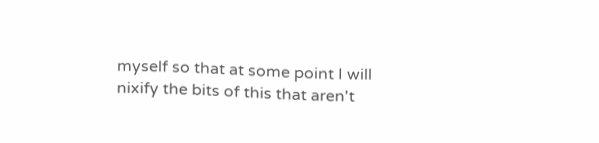myself so that at some point I will nixify the bits of this that aren't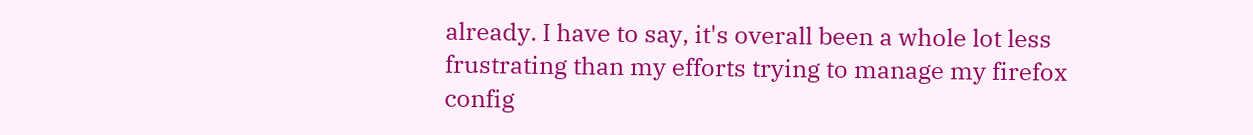already. I have to say, it's overall been a whole lot less frustrating than my efforts trying to manage my firefox config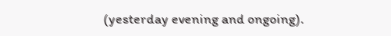(yesterday evening and ongoing).